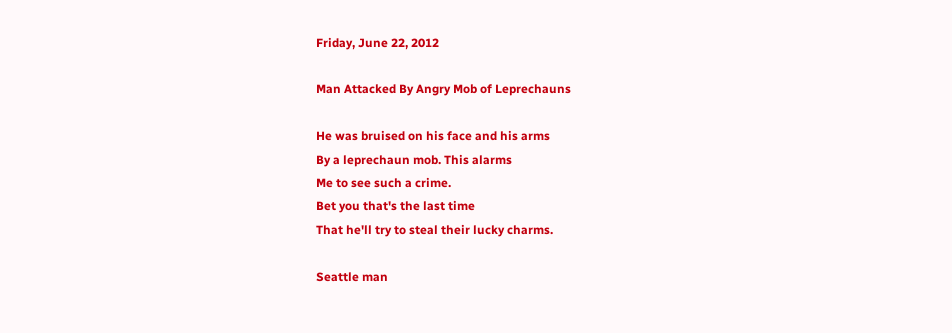Friday, June 22, 2012

Man Attacked By Angry Mob of Leprechauns

He was bruised on his face and his arms
By a leprechaun mob. This alarms
Me to see such a crime.
Bet you that's the last time
That he'll try to steal their lucky charms.

Seattle man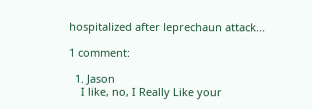hospitalized after leprechaun attack...

1 comment:

  1. Jason
    I like, no, I Really Like your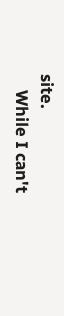site.
    While I can't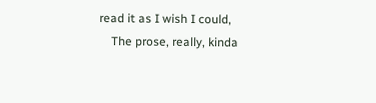read it as I wish I could,
    The prose, really, kinda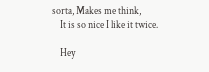sorta, Makes me think,
    It is so nice I like it twice.

    Hey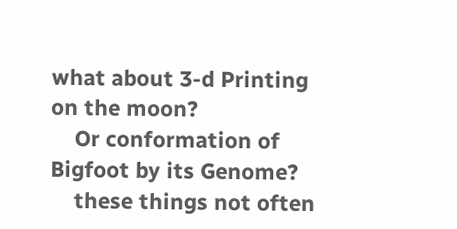what about 3-d Printing on the moon?
    Or conformation of Bigfoot by its Genome?
    these things not often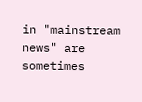in "mainstream news" are sometimes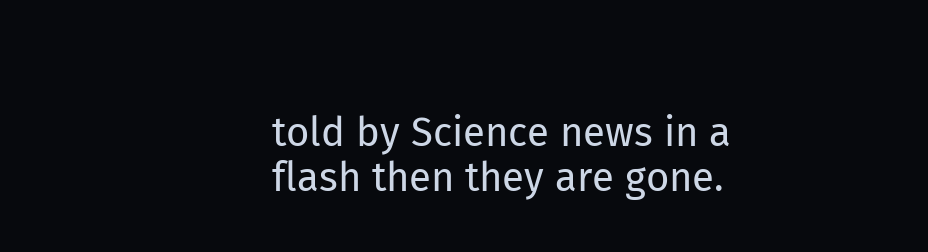told by Science news in a flash then they are gone.